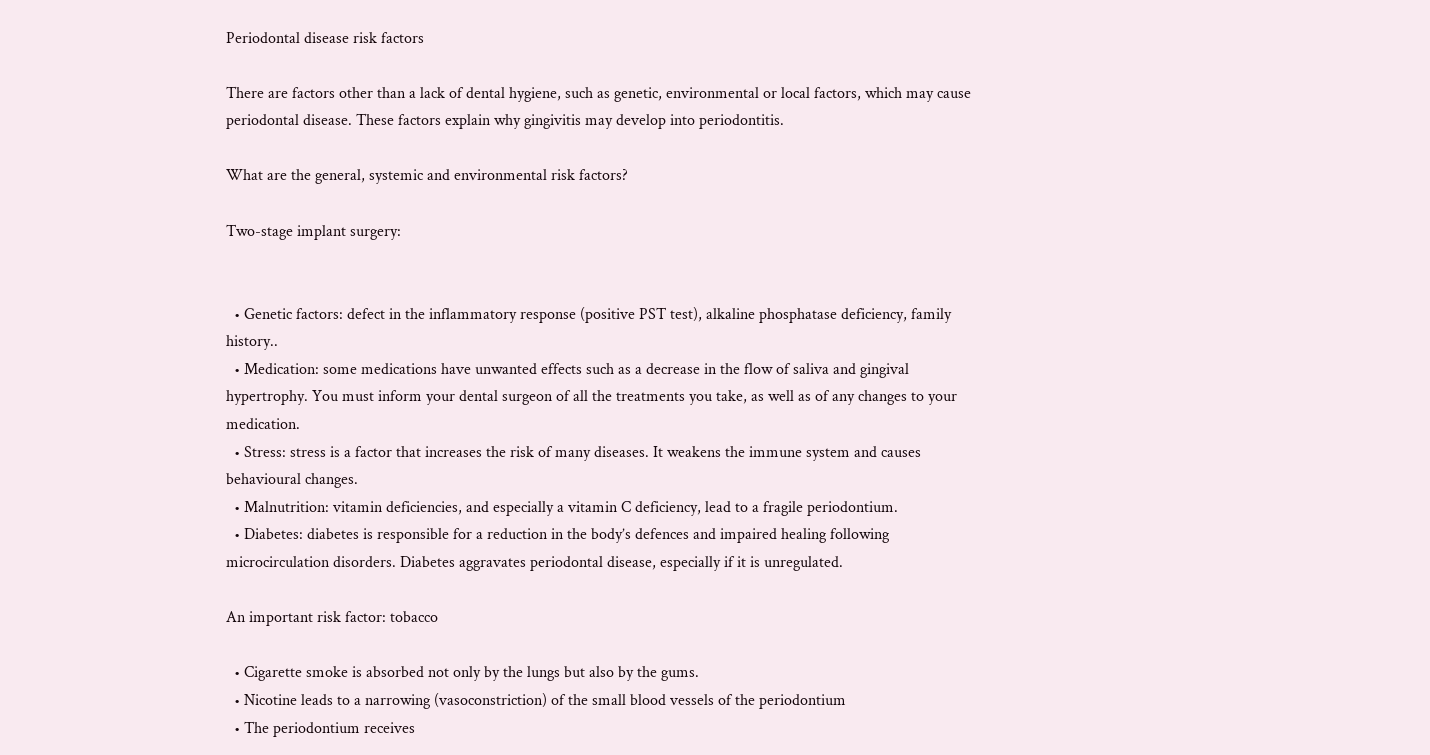Periodontal disease risk factors

There are factors other than a lack of dental hygiene, such as genetic, environmental or local factors, which may cause periodontal disease. These factors explain why gingivitis may develop into periodontitis.

What are the general, systemic and environmental risk factors?

Two-stage implant surgery:


  • Genetic factors: defect in the inflammatory response (positive PST test), alkaline phosphatase deficiency, family history..
  • Medication: some medications have unwanted effects such as a decrease in the flow of saliva and gingival hypertrophy. You must inform your dental surgeon of all the treatments you take, as well as of any changes to your medication.
  • Stress: stress is a factor that increases the risk of many diseases. It weakens the immune system and causes behavioural changes.
  • Malnutrition: vitamin deficiencies, and especially a vitamin C deficiency, lead to a fragile periodontium.
  • Diabetes: diabetes is responsible for a reduction in the body’s defences and impaired healing following microcirculation disorders. Diabetes aggravates periodontal disease, especially if it is unregulated.

An important risk factor: tobacco

  • Cigarette smoke is absorbed not only by the lungs but also by the gums.
  • Nicotine leads to a narrowing (vasoconstriction) of the small blood vessels of the periodontium
  • The periodontium receives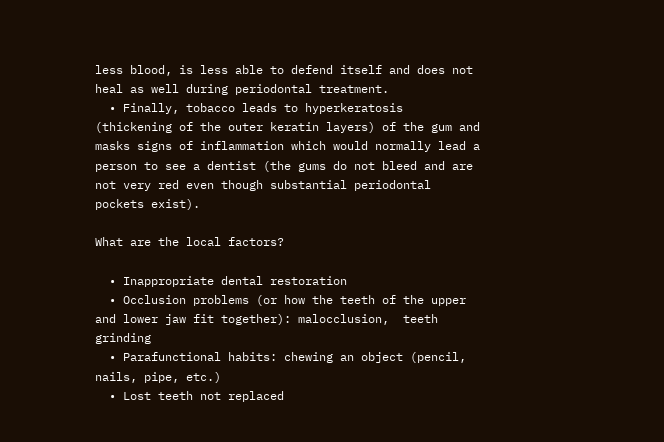less blood, is less able to defend itself and does not heal as well during periodontal treatment.
  • Finally, tobacco leads to hyperkeratosis (thickening of the outer keratin layers) of the gum and masks signs of inflammation which would normally lead a person to see a dentist (the gums do not bleed and are not very red even though substantial periodontal pockets exist).

What are the local factors?

  • Inappropriate dental restoration
  • Occlusion problems (or how the teeth of the upper and lower jaw fit together): malocclusion,  teeth grinding
  • Parafunctional habits: chewing an object (pencil, nails, pipe, etc.)
  • Lost teeth not replaced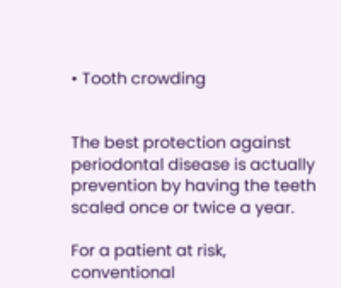• Tooth crowding


The best protection against periodontal disease is actually prevention by having the teeth scaled once or twice a year.

For a patient at risk, conventional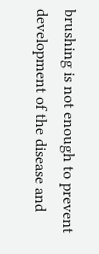brushing is not enough to prevent development of the disease and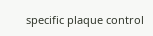specific plaque control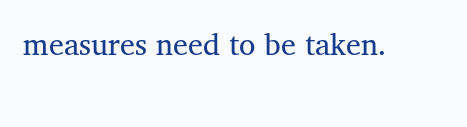measures need to be taken.